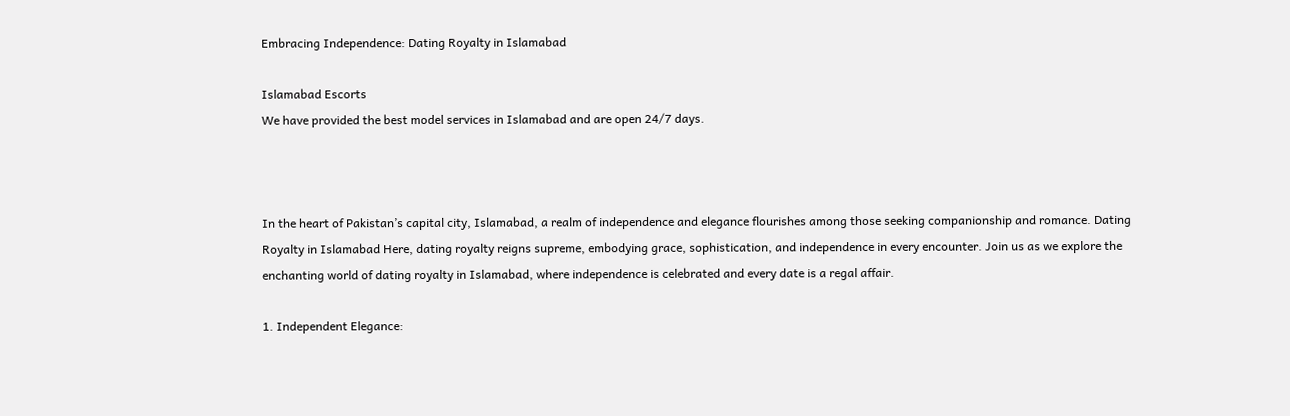Embracing Independence: Dating Royalty in Islamabad

Islamabad Escorts
We have provided the best model services in Islamabad and are open 24/7 days.



In the heart of Pakistan’s capital city, Islamabad, a realm of independence and elegance flourishes among those seeking companionship and romance. Dating Royalty in Islamabad Here, dating royalty reigns supreme, embodying grace, sophistication, and independence in every encounter. Join us as we explore the enchanting world of dating royalty in Islamabad, where independence is celebrated and every date is a regal affair.

1. Independent Elegance: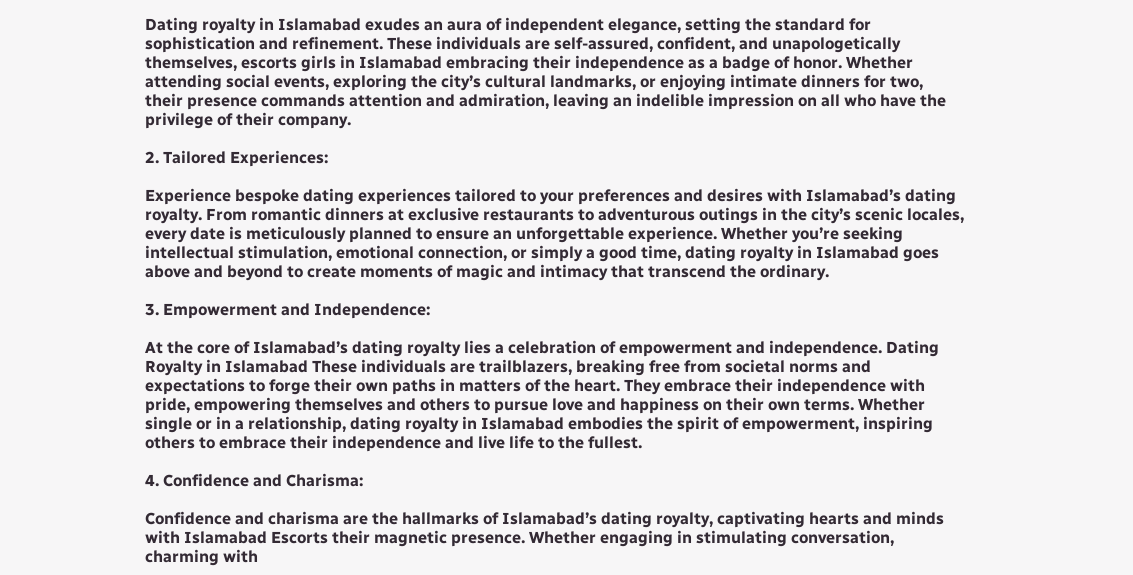Dating royalty in Islamabad exudes an aura of independent elegance, setting the standard for sophistication and refinement. These individuals are self-assured, confident, and unapologetically themselves, escorts girls in Islamabad embracing their independence as a badge of honor. Whether attending social events, exploring the city’s cultural landmarks, or enjoying intimate dinners for two, their presence commands attention and admiration, leaving an indelible impression on all who have the privilege of their company.

2. Tailored Experiences:

Experience bespoke dating experiences tailored to your preferences and desires with Islamabad’s dating royalty. From romantic dinners at exclusive restaurants to adventurous outings in the city’s scenic locales, every date is meticulously planned to ensure an unforgettable experience. Whether you’re seeking intellectual stimulation, emotional connection, or simply a good time, dating royalty in Islamabad goes above and beyond to create moments of magic and intimacy that transcend the ordinary.

3. Empowerment and Independence:

At the core of Islamabad’s dating royalty lies a celebration of empowerment and independence. Dating Royalty in Islamabad These individuals are trailblazers, breaking free from societal norms and expectations to forge their own paths in matters of the heart. They embrace their independence with pride, empowering themselves and others to pursue love and happiness on their own terms. Whether single or in a relationship, dating royalty in Islamabad embodies the spirit of empowerment, inspiring others to embrace their independence and live life to the fullest.

4. Confidence and Charisma:

Confidence and charisma are the hallmarks of Islamabad’s dating royalty, captivating hearts and minds with Islamabad Escorts their magnetic presence. Whether engaging in stimulating conversation, charming with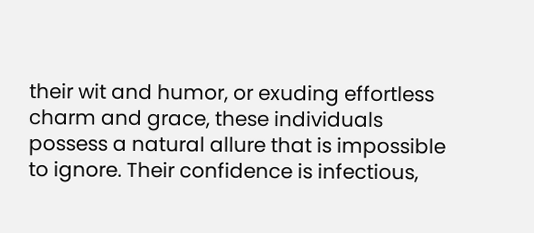their wit and humor, or exuding effortless charm and grace, these individuals possess a natural allure that is impossible to ignore. Their confidence is infectious,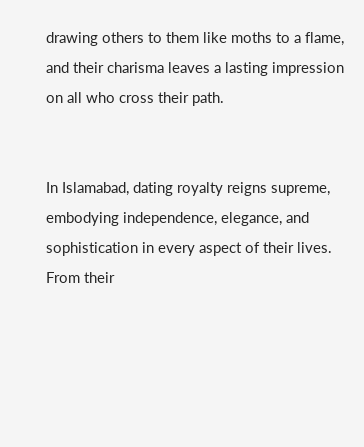drawing others to them like moths to a flame, and their charisma leaves a lasting impression on all who cross their path.


In Islamabad, dating royalty reigns supreme, embodying independence, elegance, and sophistication in every aspect of their lives. From their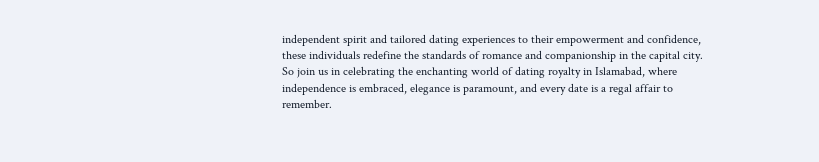independent spirit and tailored dating experiences to their empowerment and confidence, these individuals redefine the standards of romance and companionship in the capital city. So join us in celebrating the enchanting world of dating royalty in Islamabad, where independence is embraced, elegance is paramount, and every date is a regal affair to remember.